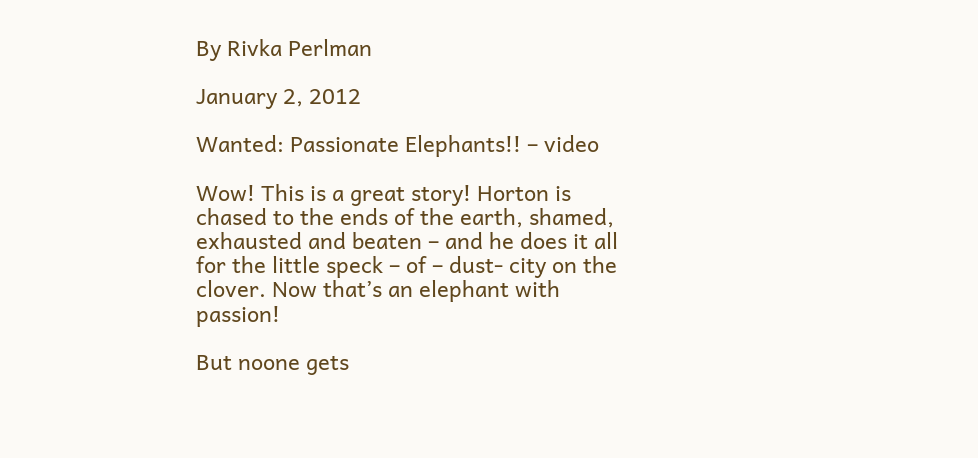By Rivka Perlman

January 2, 2012

Wanted: Passionate Elephants!! – video

Wow! This is a great story! Horton is chased to the ends of the earth, shamed, exhausted and beaten – and he does it all for the little speck – of – dust- city on the clover. Now that’s an elephant with passion!

But noone gets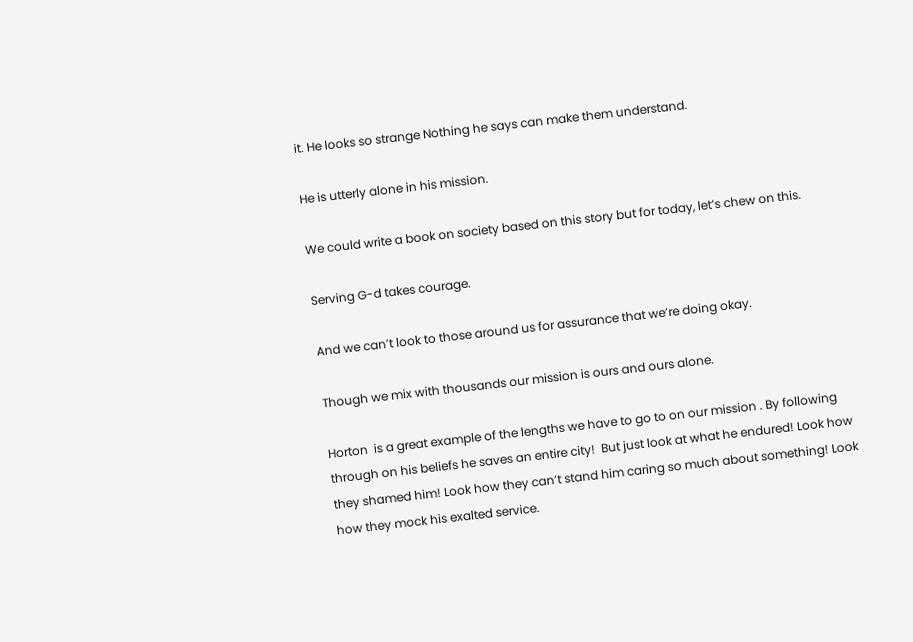it. He looks so strange Nothing he says can make them understand.

He is utterly alone in his mission.

We could write a book on society based on this story but for today, let’s chew on this.

Serving G-d takes courage.

And we can’t look to those around us for assurance that we’re doing okay.

Though we mix with thousands our mission is ours and ours alone.

Horton  is a great example of the lengths we have to go to on our mission . By following through on his beliefs he saves an entire city!  But just look at what he endured! Look how they shamed him! Look how they can’t stand him caring so much about something! Look how they mock his exalted service.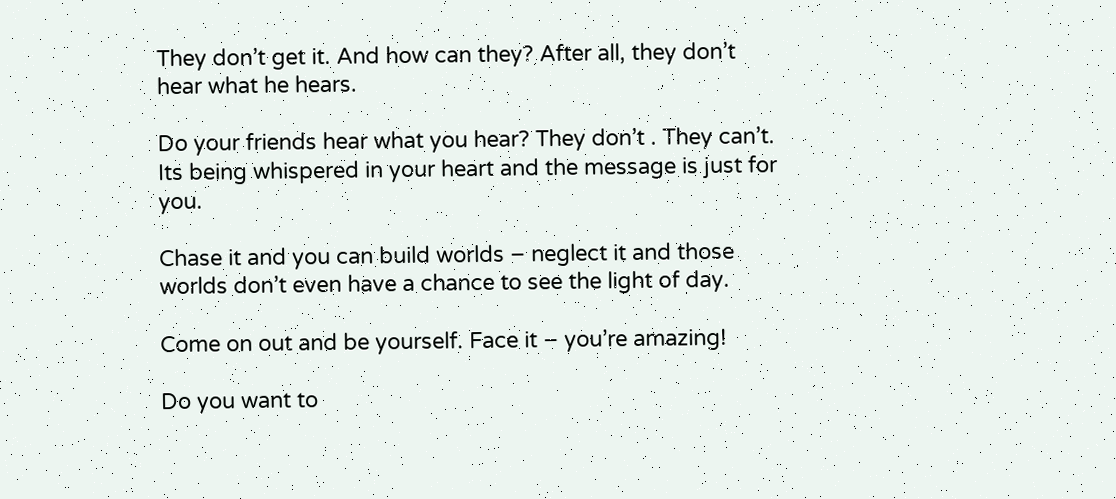They don’t get it. And how can they? After all, they don’t hear what he hears.

Do your friends hear what you hear? They don’t . They can’t. Its being whispered in your heart and the message is just for you.

Chase it and you can build worlds – neglect it and those worlds don’t even have a chance to see the light of day.

Come on out and be yourself. Face it – you’re amazing!

Do you want to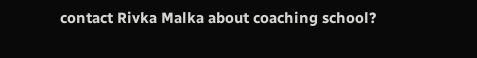contact Rivka Malka about coaching school?